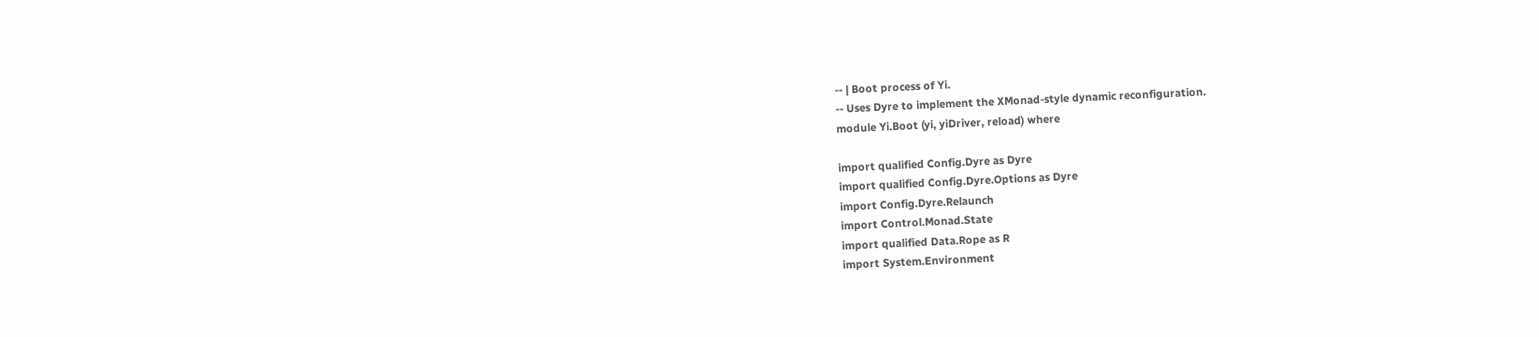-- | Boot process of Yi.
-- Uses Dyre to implement the XMonad-style dynamic reconfiguration.
module Yi.Boot (yi, yiDriver, reload) where

import qualified Config.Dyre as Dyre
import qualified Config.Dyre.Options as Dyre
import Config.Dyre.Relaunch
import Control.Monad.State
import qualified Data.Rope as R
import System.Environment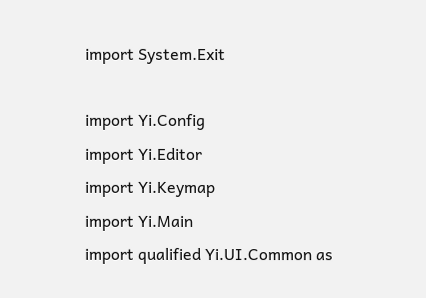import System.Exit

import Yi.Config
import Yi.Editor
import Yi.Keymap
import Yi.Main
import qualified Yi.UI.Common as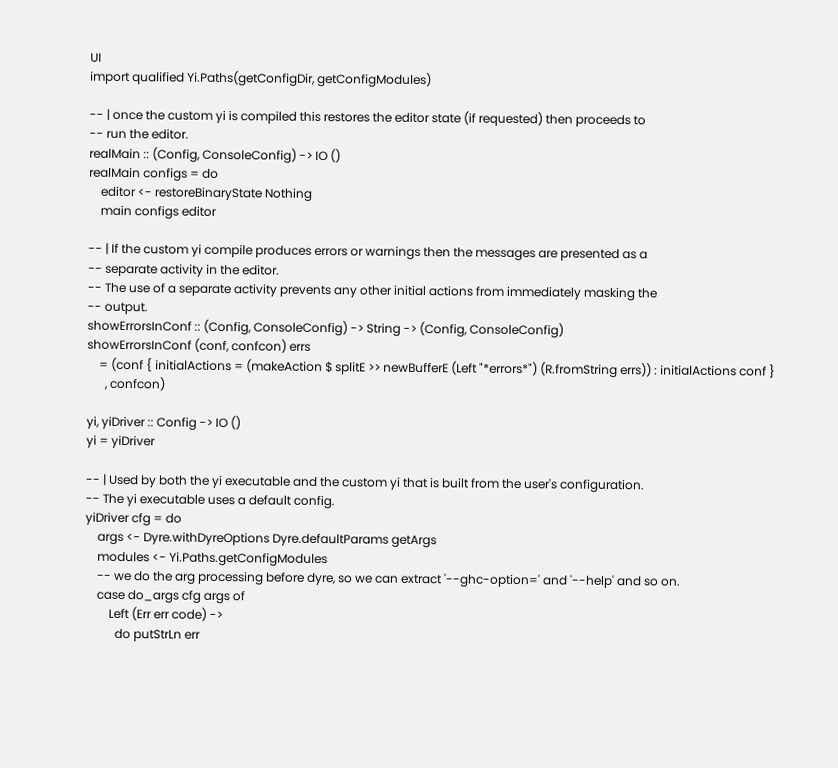UI
import qualified Yi.Paths(getConfigDir, getConfigModules)

-- | once the custom yi is compiled this restores the editor state (if requested) then proceeds to
-- run the editor.
realMain :: (Config, ConsoleConfig) -> IO ()
realMain configs = do
    editor <- restoreBinaryState Nothing
    main configs editor

-- | If the custom yi compile produces errors or warnings then the messages are presented as a
-- separate activity in the editor.
-- The use of a separate activity prevents any other initial actions from immediately masking the
-- output.
showErrorsInConf :: (Config, ConsoleConfig) -> String -> (Config, ConsoleConfig)
showErrorsInConf (conf, confcon) errs
    = (conf { initialActions = (makeAction $ splitE >> newBufferE (Left "*errors*") (R.fromString errs)) : initialActions conf }
      , confcon)

yi, yiDriver :: Config -> IO ()
yi = yiDriver

-- | Used by both the yi executable and the custom yi that is built from the user's configuration.
-- The yi executable uses a default config.
yiDriver cfg = do
    args <- Dyre.withDyreOptions Dyre.defaultParams getArgs
    modules <- Yi.Paths.getConfigModules
    -- we do the arg processing before dyre, so we can extract '--ghc-option=' and '--help' and so on.
    case do_args cfg args of
        Left (Err err code) ->
          do putStrLn err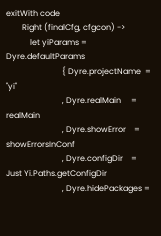exitWith code
        Right (finalCfg, cfgcon) ->
            let yiParams = Dyre.defaultParams
                            { Dyre.projectName  = "yi"
                            , Dyre.realMain     = realMain
                            , Dyre.showError    = showErrorsInConf
                            , Dyre.configDir    = Just Yi.Paths.getConfigDir
                            , Dyre.hidePackages =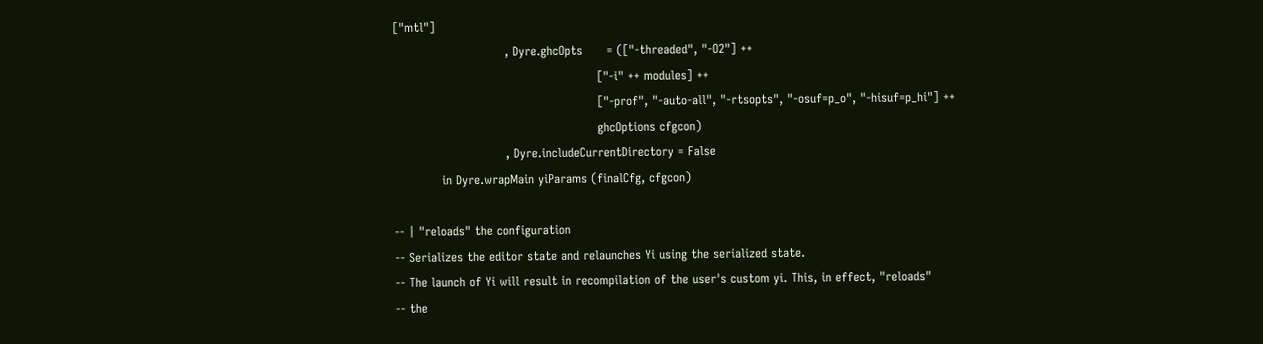["mtl"]
                            , Dyre.ghcOpts      = (["-threaded", "-O2"] ++
                                                   ["-i" ++ modules] ++
                                                   ["-prof", "-auto-all", "-rtsopts", "-osuf=p_o", "-hisuf=p_hi"] ++
                                                   ghcOptions cfgcon)
                            , Dyre.includeCurrentDirectory = False
            in Dyre.wrapMain yiParams (finalCfg, cfgcon)

-- | "reloads" the configuration
-- Serializes the editor state and relaunches Yi using the serialized state.
-- The launch of Yi will result in recompilation of the user's custom yi. This, in effect, "reloads"
-- the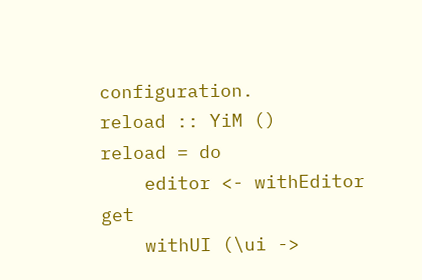configuration.
reload :: YiM ()
reload = do
    editor <- withEditor get
    withUI (\ui ->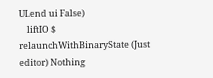UI.end ui False)
    liftIO $ relaunchWithBinaryState (Just editor) Nothing